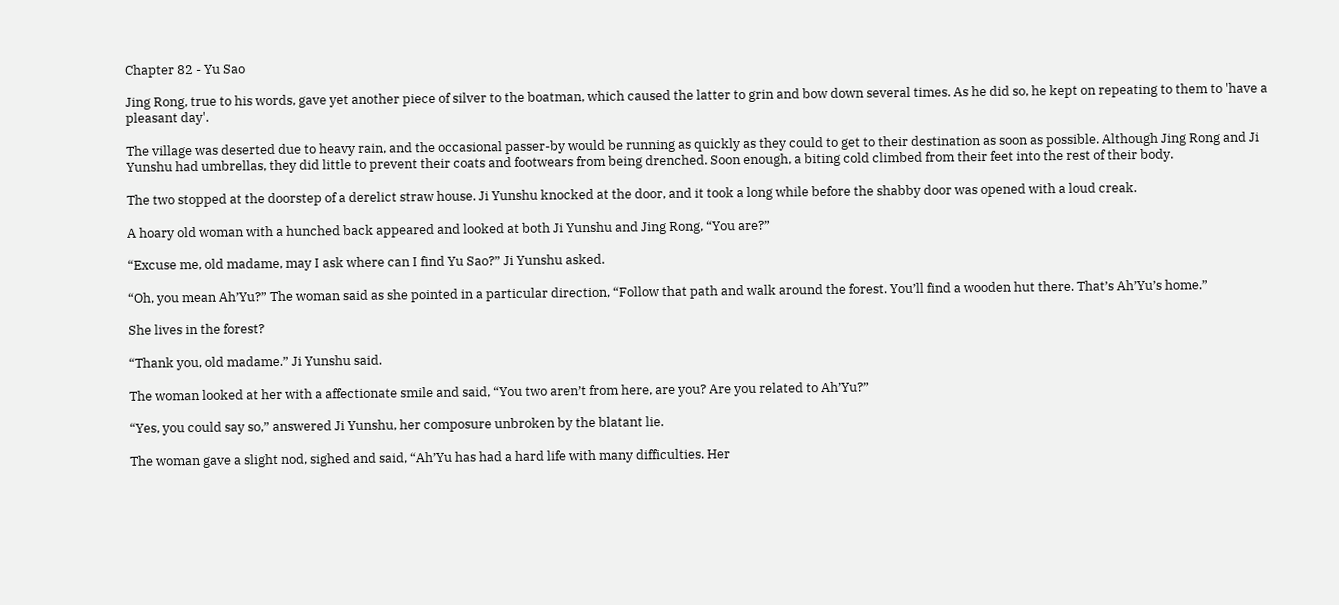Chapter 82 - Yu Sao

Jing Rong, true to his words, gave yet another piece of silver to the boatman, which caused the latter to grin and bow down several times. As he did so, he kept on repeating to them to 'have a pleasant day'.

The village was deserted due to heavy rain, and the occasional passer-by would be running as quickly as they could to get to their destination as soon as possible. Although Jing Rong and Ji Yunshu had umbrellas, they did little to prevent their coats and footwears from being drenched. Soon enough, a biting cold climbed from their feet into the rest of their body.

The two stopped at the doorstep of a derelict straw house. Ji Yunshu knocked at the door, and it took a long while before the shabby door was opened with a loud creak.

A hoary old woman with a hunched back appeared and looked at both Ji Yunshu and Jing Rong, “You are?”

“Excuse me, old madame, may I ask where can I find Yu Sao?” Ji Yunshu asked.

“Oh, you mean Ah’Yu?” The woman said as she pointed in a particular direction, “Follow that path and walk around the forest. You’ll find a wooden hut there. That’s Ah’Yu’s home.”

She lives in the forest?

“Thank you, old madame.” Ji Yunshu said.

The woman looked at her with a affectionate smile and said, “You two aren’t from here, are you? Are you related to Ah’Yu?”

“Yes, you could say so,” answered Ji Yunshu, her composure unbroken by the blatant lie.

The woman gave a slight nod, sighed and said, “Ah’Yu has had a hard life with many difficulties. Her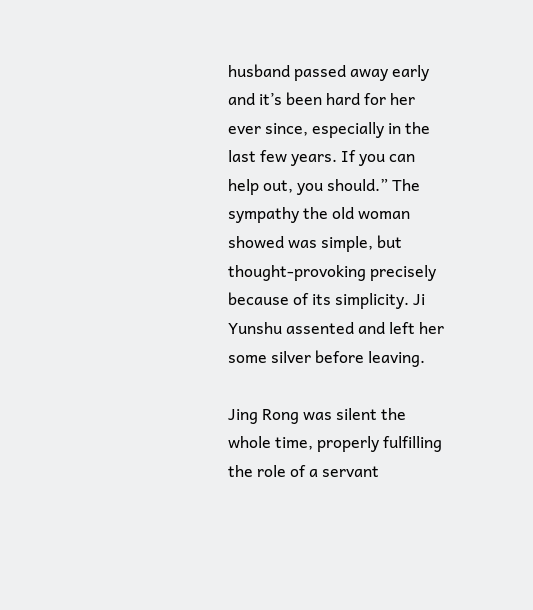husband passed away early and it’s been hard for her ever since, especially in the last few years. If you can help out, you should.” The sympathy the old woman showed was simple, but thought-provoking precisely because of its simplicity. Ji Yunshu assented and left her some silver before leaving.

Jing Rong was silent the whole time, properly fulfilling the role of a servant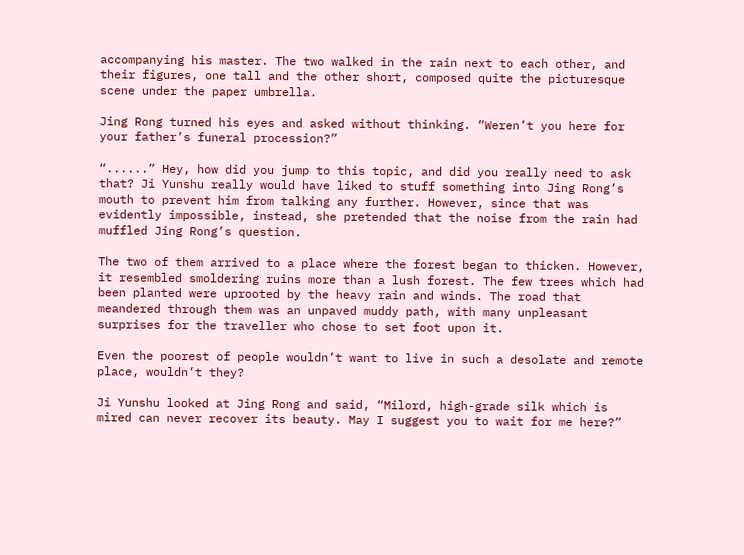accompanying his master. The two walked in the rain next to each other, and their figures, one tall and the other short, composed quite the picturesque scene under the paper umbrella.

Jing Rong turned his eyes and asked without thinking. “Weren’t you here for your father’s funeral procession?”

“......” Hey, how did you jump to this topic, and did you really need to ask that? Ji Yunshu really would have liked to stuff something into Jing Rong’s mouth to prevent him from talking any further. However, since that was evidently impossible, instead, she pretended that the noise from the rain had muffled Jing Rong’s question.

The two of them arrived to a place where the forest began to thicken. However, it resembled smoldering ruins more than a lush forest. The few trees which had been planted were uprooted by the heavy rain and winds. The road that meandered through them was an unpaved muddy path, with many unpleasant surprises for the traveller who chose to set foot upon it.

Even the poorest of people wouldn’t want to live in such a desolate and remote place, wouldn’t they?

Ji Yunshu looked at Jing Rong and said, “Milord, high-grade silk which is mired can never recover its beauty. May I suggest you to wait for me here?”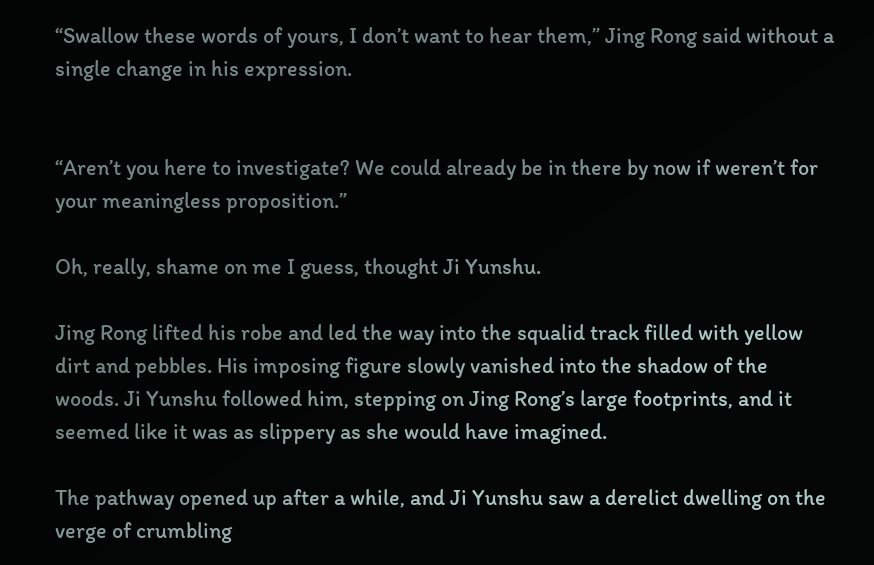“Swallow these words of yours, I don’t want to hear them,” Jing Rong said without a single change in his expression.


“Aren’t you here to investigate? We could already be in there by now if weren’t for your meaningless proposition.”

Oh, really, shame on me I guess, thought Ji Yunshu.

Jing Rong lifted his robe and led the way into the squalid track filled with yellow dirt and pebbles. His imposing figure slowly vanished into the shadow of the woods. Ji Yunshu followed him, stepping on Jing Rong’s large footprints, and it seemed like it was as slippery as she would have imagined.

The pathway opened up after a while, and Ji Yunshu saw a derelict dwelling on the verge of crumbling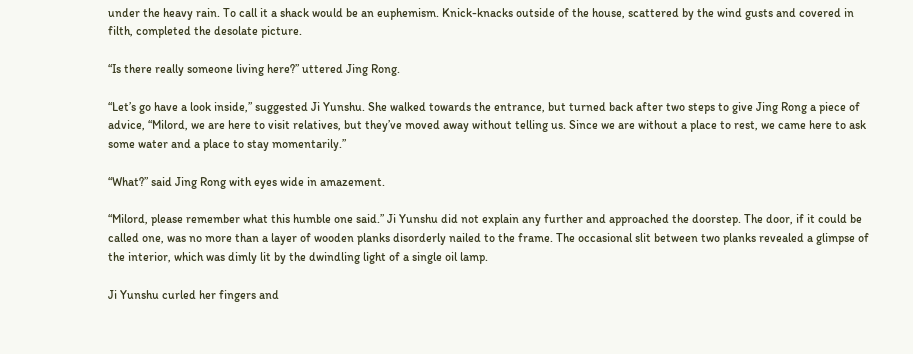under the heavy rain. To call it a shack would be an euphemism. Knick-knacks outside of the house, scattered by the wind gusts and covered in filth, completed the desolate picture.

“Is there really someone living here?” uttered Jing Rong.

“Let’s go have a look inside,” suggested Ji Yunshu. She walked towards the entrance, but turned back after two steps to give Jing Rong a piece of advice, “Milord, we are here to visit relatives, but they’ve moved away without telling us. Since we are without a place to rest, we came here to ask some water and a place to stay momentarily.”

“What?” said Jing Rong with eyes wide in amazement.

“Milord, please remember what this humble one said.” Ji Yunshu did not explain any further and approached the doorstep. The door, if it could be called one, was no more than a layer of wooden planks disorderly nailed to the frame. The occasional slit between two planks revealed a glimpse of the interior, which was dimly lit by the dwindling light of a single oil lamp.

Ji Yunshu curled her fingers and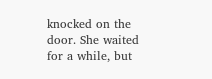knocked on the door. She waited for a while, but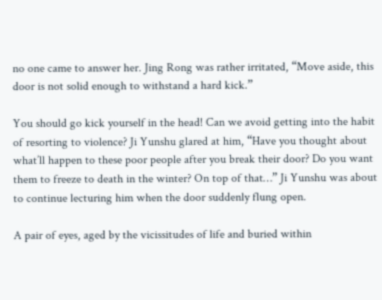no one came to answer her. Jing Rong was rather irritated, “Move aside, this door is not solid enough to withstand a hard kick.”

You should go kick yourself in the head! Can we avoid getting into the habit of resorting to violence? Ji Yunshu glared at him, “Have you thought about what’ll happen to these poor people after you break their door? Do you want them to freeze to death in the winter? On top of that…” Ji Yunshu was about to continue lecturing him when the door suddenly flung open.

A pair of eyes, aged by the vicissitudes of life and buried within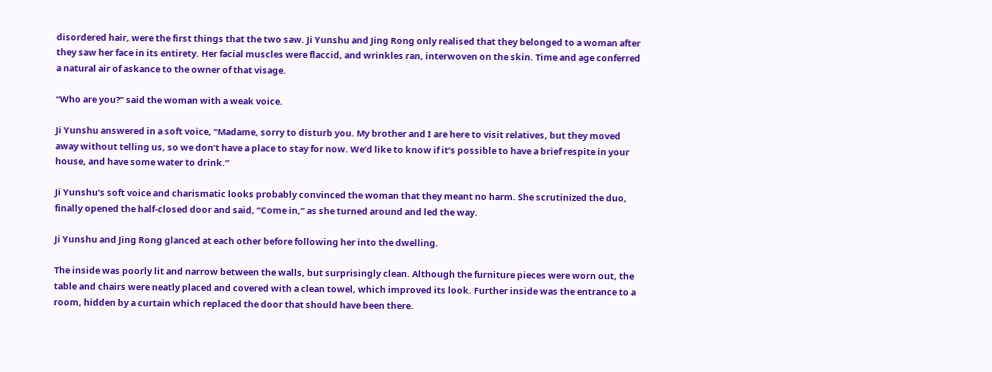disordered hair, were the first things that the two saw. Ji Yunshu and Jing Rong only realised that they belonged to a woman after they saw her face in its entirety. Her facial muscles were flaccid, and wrinkles ran, interwoven on the skin. Time and age conferred a natural air of askance to the owner of that visage.

“Who are you?” said the woman with a weak voice.

Ji Yunshu answered in a soft voice, “Madame, sorry to disturb you. My brother and I are here to visit relatives, but they moved away without telling us, so we don’t have a place to stay for now. We’d like to know if it’s possible to have a brief respite in your house, and have some water to drink.”

Ji Yunshu’s soft voice and charismatic looks probably convinced the woman that they meant no harm. She scrutinized the duo, finally opened the half-closed door and said, “Come in,” as she turned around and led the way.

Ji Yunshu and Jing Rong glanced at each other before following her into the dwelling.

The inside was poorly lit and narrow between the walls, but surprisingly clean. Although the furniture pieces were worn out, the table and chairs were neatly placed and covered with a clean towel, which improved its look. Further inside was the entrance to a room, hidden by a curtain which replaced the door that should have been there.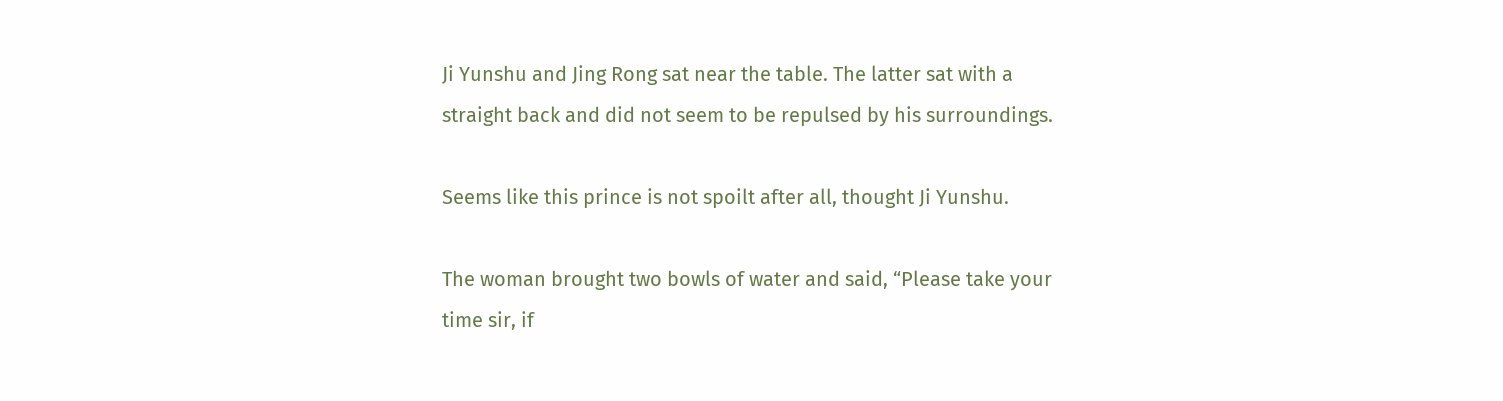Ji Yunshu and Jing Rong sat near the table. The latter sat with a straight back and did not seem to be repulsed by his surroundings.

Seems like this prince is not spoilt after all, thought Ji Yunshu.

The woman brought two bowls of water and said, “Please take your time sir, if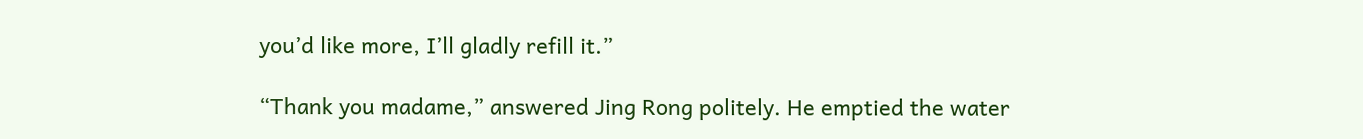you’d like more, I’ll gladly refill it.”

“Thank you madame,” answered Jing Rong politely. He emptied the water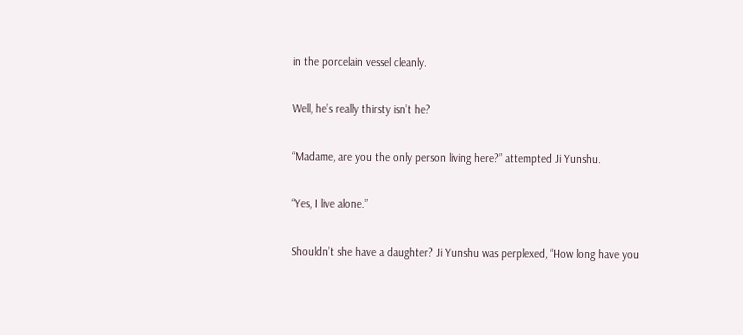in the porcelain vessel cleanly.

Well, he’s really thirsty isn’t he?

“Madame, are you the only person living here?” attempted Ji Yunshu.

“Yes, I live alone.”

Shouldn’t she have a daughter? Ji Yunshu was perplexed, “How long have you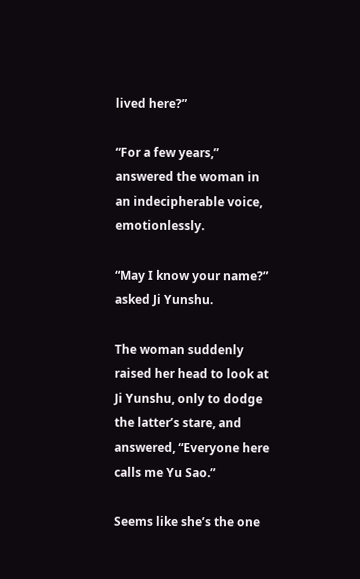lived here?”

“For a few years,” answered the woman in an indecipherable voice, emotionlessly.

“May I know your name?” asked Ji Yunshu.

The woman suddenly raised her head to look at Ji Yunshu, only to dodge the latter’s stare, and answered, “Everyone here calls me Yu Sao.”

Seems like she’s the one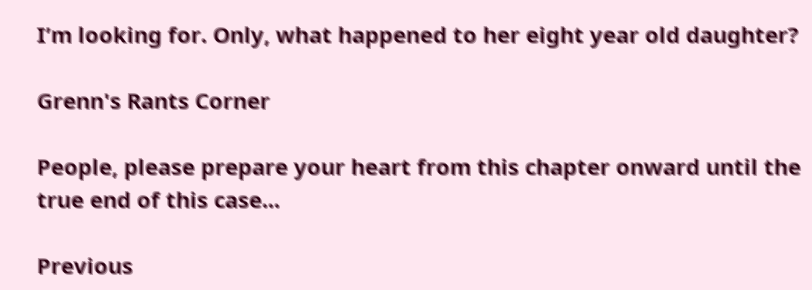I’m looking for. Only, what happened to her eight year old daughter?

Grenn's Rants Corner

People, please prepare your heart from this chapter onward until the true end of this case...

Previous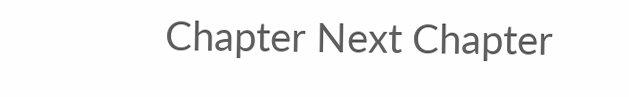Chapter Next Chapter